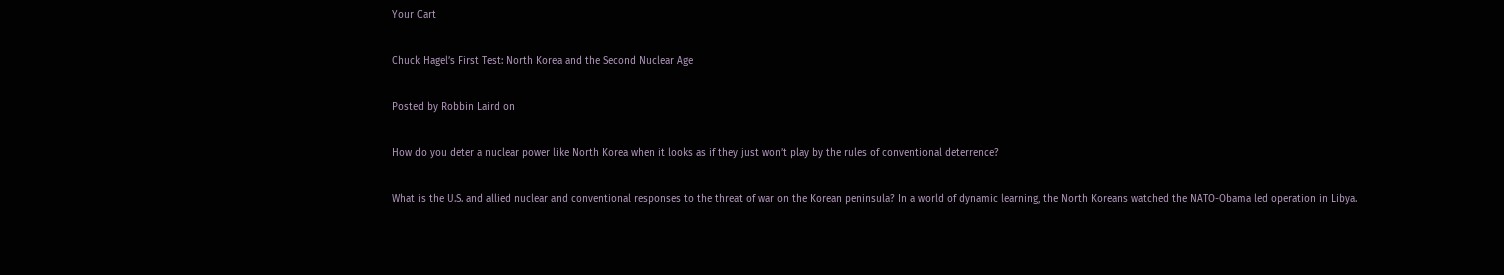Your Cart

Chuck Hagel’s First Test: North Korea and the Second Nuclear Age

Posted by Robbin Laird on

How do you deter a nuclear power like North Korea when it looks as if they just won’t play by the rules of conventional deterrence?

What is the U.S. and allied nuclear and conventional responses to the threat of war on the Korean peninsula? In a world of dynamic learning, the North Koreans watched the NATO-Obama led operation in Libya.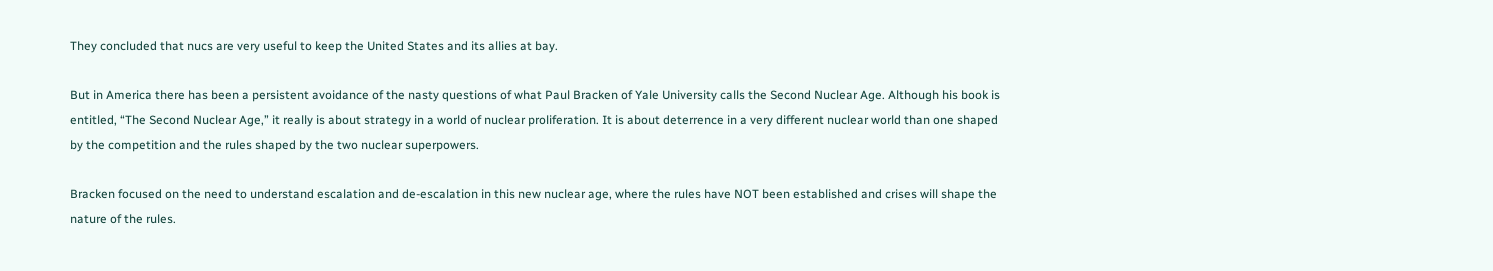They concluded that nucs are very useful to keep the United States and its allies at bay.

But in America there has been a persistent avoidance of the nasty questions of what Paul Bracken of Yale University calls the Second Nuclear Age. Although his book is entitled, “The Second Nuclear Age,” it really is about strategy in a world of nuclear proliferation. It is about deterrence in a very different nuclear world than one shaped by the competition and the rules shaped by the two nuclear superpowers.

Bracken focused on the need to understand escalation and de-escalation in this new nuclear age, where the rules have NOT been established and crises will shape the nature of the rules.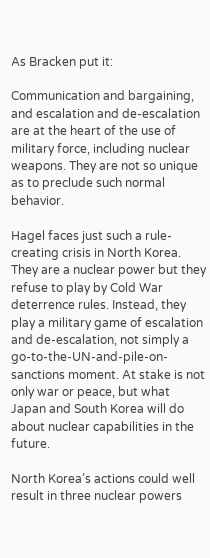As Bracken put it:

Communication and bargaining, and escalation and de-escalation are at the heart of the use of military force, including nuclear weapons. They are not so unique as to preclude such normal behavior.

Hagel faces just such a rule-creating crisis in North Korea. They are a nuclear power but they refuse to play by Cold War deterrence rules. Instead, they play a military game of escalation and de-escalation, not simply a go-to-the-UN-and-pile-on-sanctions moment. At stake is not only war or peace, but what Japan and South Korea will do about nuclear capabilities in the future.

North Korea’s actions could well result in three nuclear powers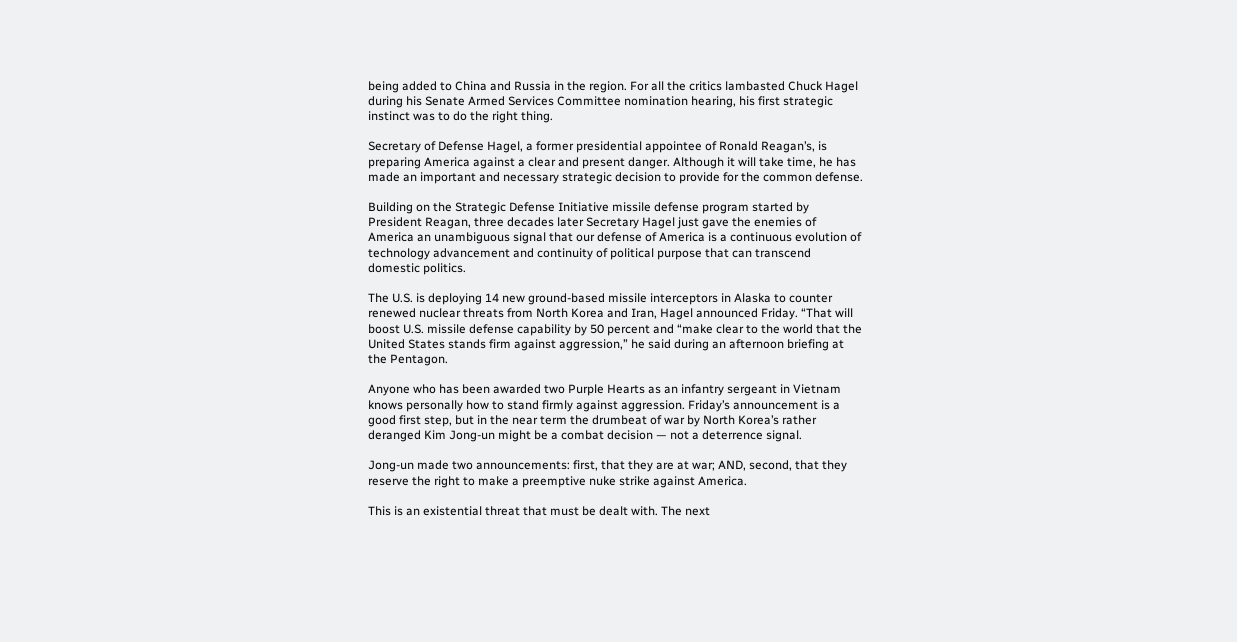being added to China and Russia in the region. For all the critics lambasted Chuck Hagel during his Senate Armed Services Committee nomination hearing, his first strategic instinct was to do the right thing.

Secretary of Defense Hagel, a former presidential appointee of Ronald Reagan’s, is preparing America against a clear and present danger. Although it will take time, he has made an important and necessary strategic decision to provide for the common defense.

Building on the Strategic Defense Initiative missile defense program started by President Reagan, three decades later Secretary Hagel just gave the enemies of America an unambiguous signal that our defense of America is a continuous evolution of technology advancement and continuity of political purpose that can transcend domestic politics.

The U.S. is deploying 14 new ground-based missile interceptors in Alaska to counter renewed nuclear threats from North Korea and Iran, Hagel announced Friday. “That will boost U.S. missile defense capability by 50 percent and “make clear to the world that the United States stands firm against aggression,” he said during an afternoon briefing at the Pentagon.

Anyone who has been awarded two Purple Hearts as an infantry sergeant in Vietnam knows personally how to stand firmly against aggression. Friday’s announcement is a good first step, but in the near term the drumbeat of war by North Korea’s rather deranged Kim Jong-un might be a combat decision — not a deterrence signal.

Jong-un made two announcements: first, that they are at war; AND, second, that they reserve the right to make a preemptive nuke strike against America.

This is an existential threat that must be dealt with. The next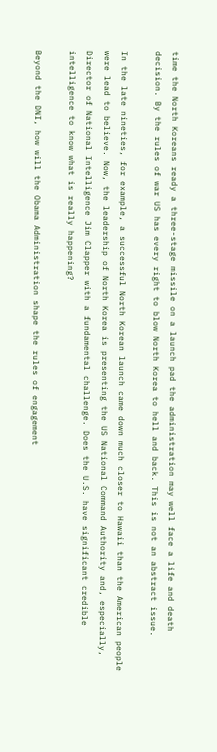time the North Koreans ready a three-stage missile on a launch pad the administration may well face a life and death decision. By the rules of war US has every right to blow North Korea to hell and back. This is not an abstract issue.

In the late nineties, for example, a successful North Korean launch came down much closer to Hawaii than the American people were lead to believe. Now, the leadership of North Korea is presenting the US National Command Authority and, especially, Director of National Intelligence Jim Clapper with a fundamental challenge. Does the U.S. have significant credible intelligence to know what is really happening?

Beyond the DNI, how will the Obama Administration shape the rules of engagement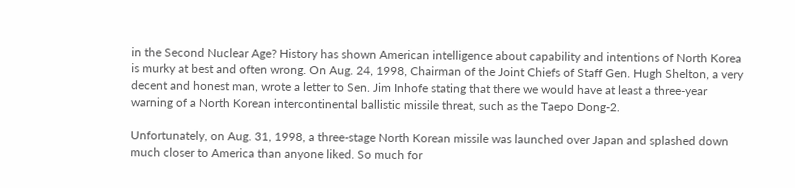in the Second Nuclear Age? History has shown American intelligence about capability and intentions of North Korea is murky at best and often wrong. On Aug. 24, 1998, Chairman of the Joint Chiefs of Staff Gen. Hugh Shelton, a very decent and honest man, wrote a letter to Sen. Jim Inhofe stating that there we would have at least a three-year warning of a North Korean intercontinental ballistic missile threat, such as the Taepo Dong-2.

Unfortunately, on Aug. 31, 1998, a three-stage North Korean missile was launched over Japan and splashed down much closer to America than anyone liked. So much for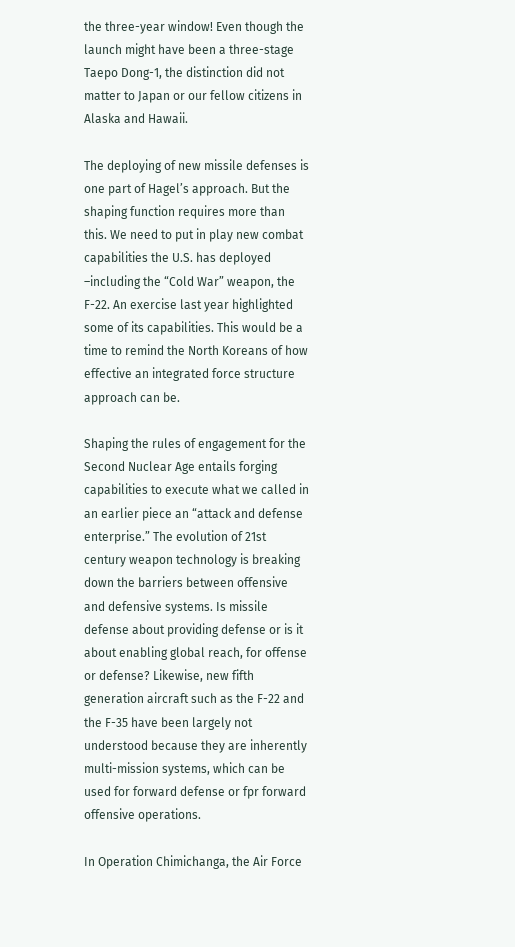the three-year window! Even though the launch might have been a three-stage Taepo Dong-1, the distinction did not matter to Japan or our fellow citizens in Alaska and Hawaii.

The deploying of new missile defenses is one part of Hagel’s approach. But the shaping function requires more than this. We need to put in play new combat capabilities the U.S. has deployed –including the “Cold War” weapon, the F-22. An exercise last year highlighted some of its capabilities. This would be a time to remind the North Koreans of how effective an integrated force structure approach can be.

Shaping the rules of engagement for the Second Nuclear Age entails forging capabilities to execute what we called in an earlier piece an “attack and defense enterprise.” The evolution of 21st century weapon technology is breaking down the barriers between offensive and defensive systems. Is missile defense about providing defense or is it about enabling global reach, for offense or defense? Likewise, new fifth generation aircraft such as the F-22 and the F-35 have been largely not understood because they are inherently multi-mission systems, which can be used for forward defense or fpr forward offensive operations.

In Operation Chimichanga, the Air Force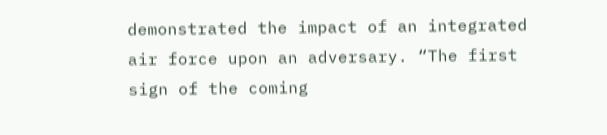demonstrated the impact of an integrated air force upon an adversary. “The first sign of the coming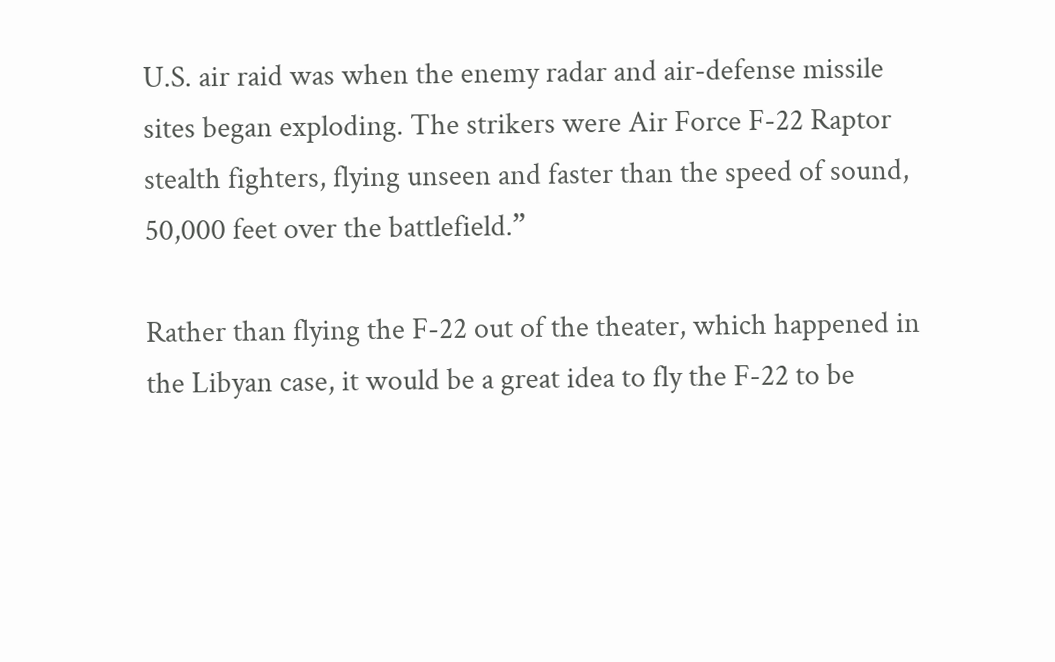U.S. air raid was when the enemy radar and air-defense missile sites began exploding. The strikers were Air Force F-22 Raptor stealth fighters, flying unseen and faster than the speed of sound, 50,000 feet over the battlefield.”

Rather than flying the F-22 out of the theater, which happened in the Libyan case, it would be a great idea to fly the F-22 to be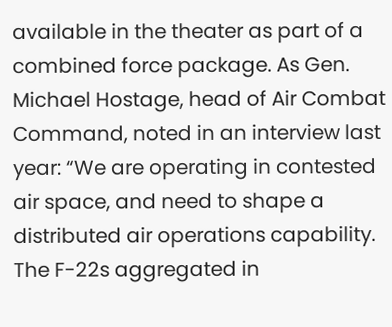available in the theater as part of a combined force package. As Gen. Michael Hostage, head of Air Combat Command, noted in an interview last year: “We are operating in contested air space, and need to shape a distributed air operations capability. The F-22s aggregated in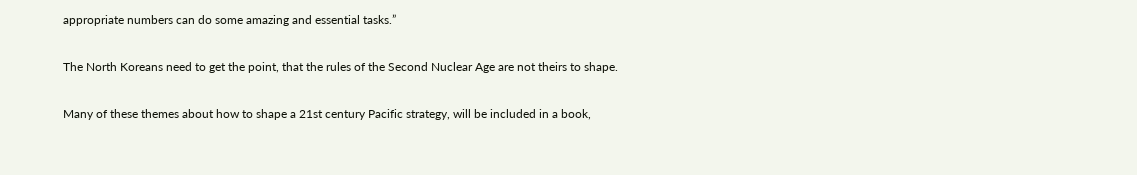appropriate numbers can do some amazing and essential tasks.”

The North Koreans need to get the point, that the rules of the Second Nuclear Age are not theirs to shape.

Many of these themes about how to shape a 21st century Pacific strategy, will be included in a book,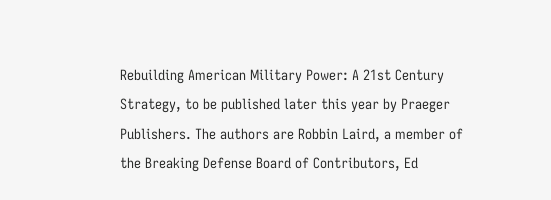Rebuilding American Military Power: A 21st Century Strategy, to be published later this year by Praeger Publishers. The authors are Robbin Laird, a member of the Breaking Defense Board of Contributors, Ed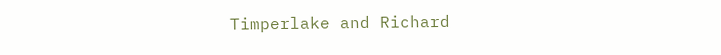Timperlake and Richard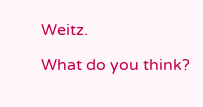Weitz.

What do you think?